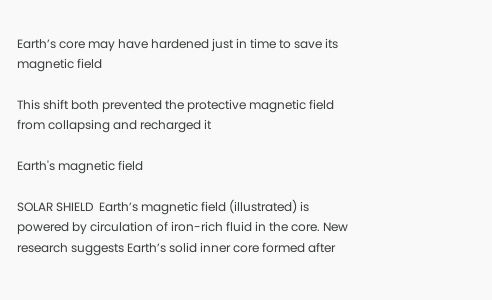Earth’s core may have hardened just in time to save its magnetic field

This shift both prevented the protective magnetic field from collapsing and recharged it

Earth's magnetic field

SOLAR SHIELD  Earth’s magnetic field (illustrated) is powered by circulation of iron-rich fluid in the core. New research suggests Earth’s solid inner core formed after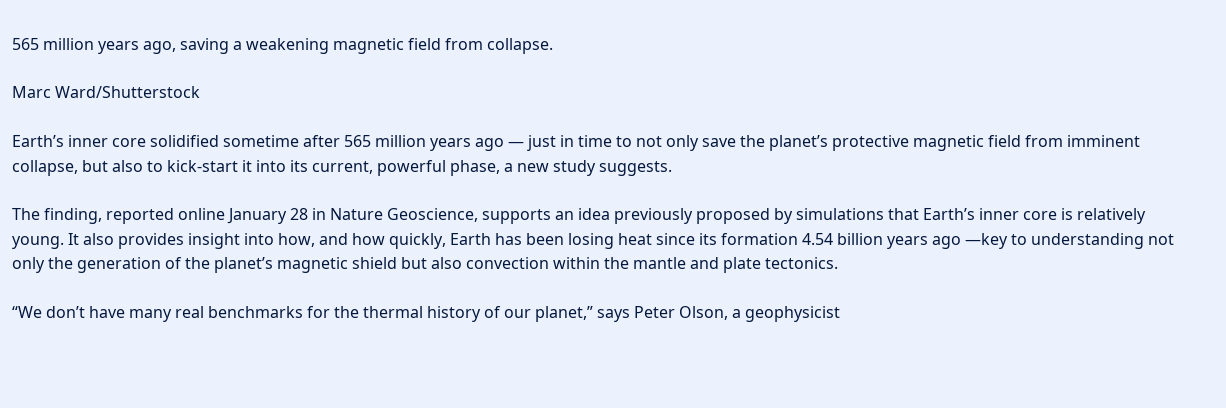565 million years ago, saving a weakening magnetic field from collapse.

Marc Ward/Shutterstock

Earth’s inner core solidified sometime after 565 million years ago — just in time to not only save the planet’s protective magnetic field from imminent collapse, but also to kick-start it into its current, powerful phase, a new study suggests.

The finding, reported online January 28 in Nature Geoscience, supports an idea previously proposed by simulations that Earth’s inner core is relatively young. It also provides insight into how, and how quickly, Earth has been losing heat since its formation 4.54 billion years ago —key to understanding not only the generation of the planet’s magnetic shield but also convection within the mantle and plate tectonics.

“We don’t have many real benchmarks for the thermal history of our planet,” says Peter Olson, a geophysicist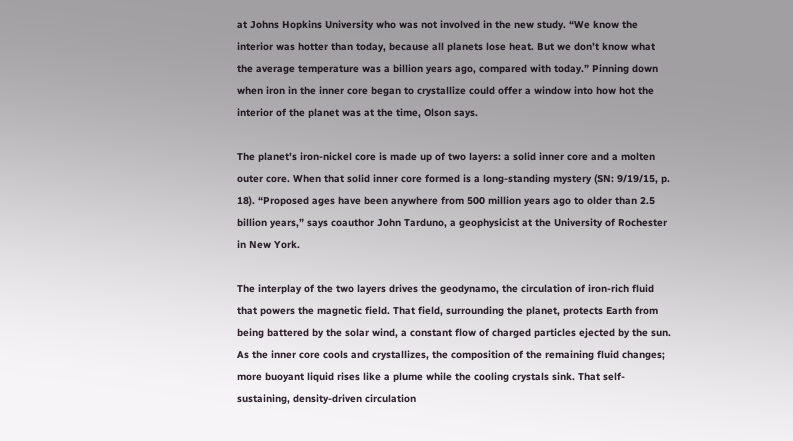at Johns Hopkins University who was not involved in the new study. “We know the interior was hotter than today, because all planets lose heat. But we don’t know what the average temperature was a billion years ago, compared with today.” Pinning down when iron in the inner core began to crystallize could offer a window into how hot the interior of the planet was at the time, Olson says.

The planet’s iron-nickel core is made up of two layers: a solid inner core and a molten outer core. When that solid inner core formed is a long-standing mystery (SN: 9/19/15, p. 18). “Proposed ages have been anywhere from 500 million years ago to older than 2.5 billion years,” says coauthor John Tarduno, a geophysicist at the University of Rochester in New York.

The interplay of the two layers drives the geodynamo, the circulation of iron-rich fluid that powers the magnetic field. That field, surrounding the planet, protects Earth from being battered by the solar wind, a constant flow of charged particles ejected by the sun. As the inner core cools and crystallizes, the composition of the remaining fluid changes; more buoyant liquid rises like a plume while the cooling crystals sink. That self-sustaining, density-driven circulation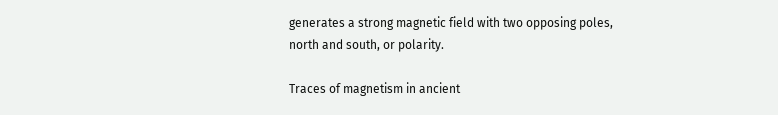generates a strong magnetic field with two opposing poles, north and south, or polarity.

Traces of magnetism in ancient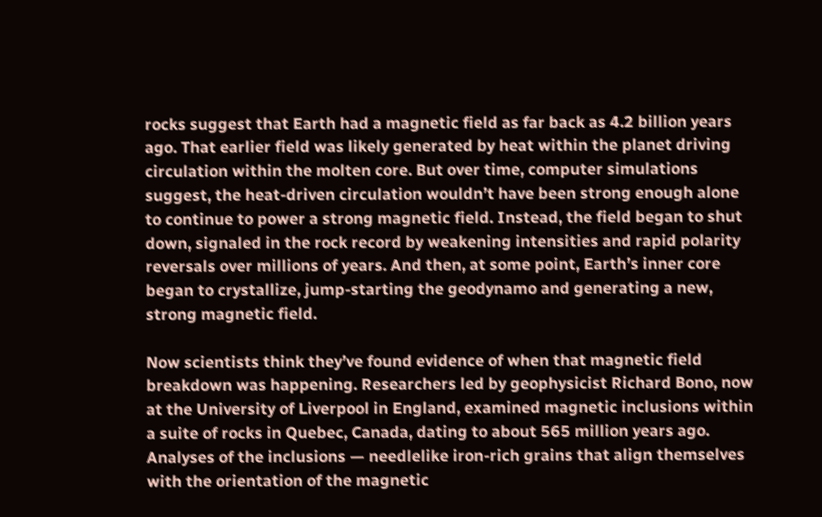rocks suggest that Earth had a magnetic field as far back as 4.2 billion years ago. That earlier field was likely generated by heat within the planet driving circulation within the molten core. But over time, computer simulations suggest, the heat-driven circulation wouldn’t have been strong enough alone to continue to power a strong magnetic field. Instead, the field began to shut down, signaled in the rock record by weakening intensities and rapid polarity reversals over millions of years. And then, at some point, Earth’s inner core began to crystallize, jump-starting the geodynamo and generating a new, strong magnetic field.

Now scientists think they’ve found evidence of when that magnetic field breakdown was happening. Researchers led by geophysicist Richard Bono, now at the University of Liverpool in England, examined magnetic inclusions within a suite of rocks in Quebec, Canada, dating to about 565 million years ago. Analyses of the inclusions — needlelike iron-rich grains that align themselves with the orientation of the magnetic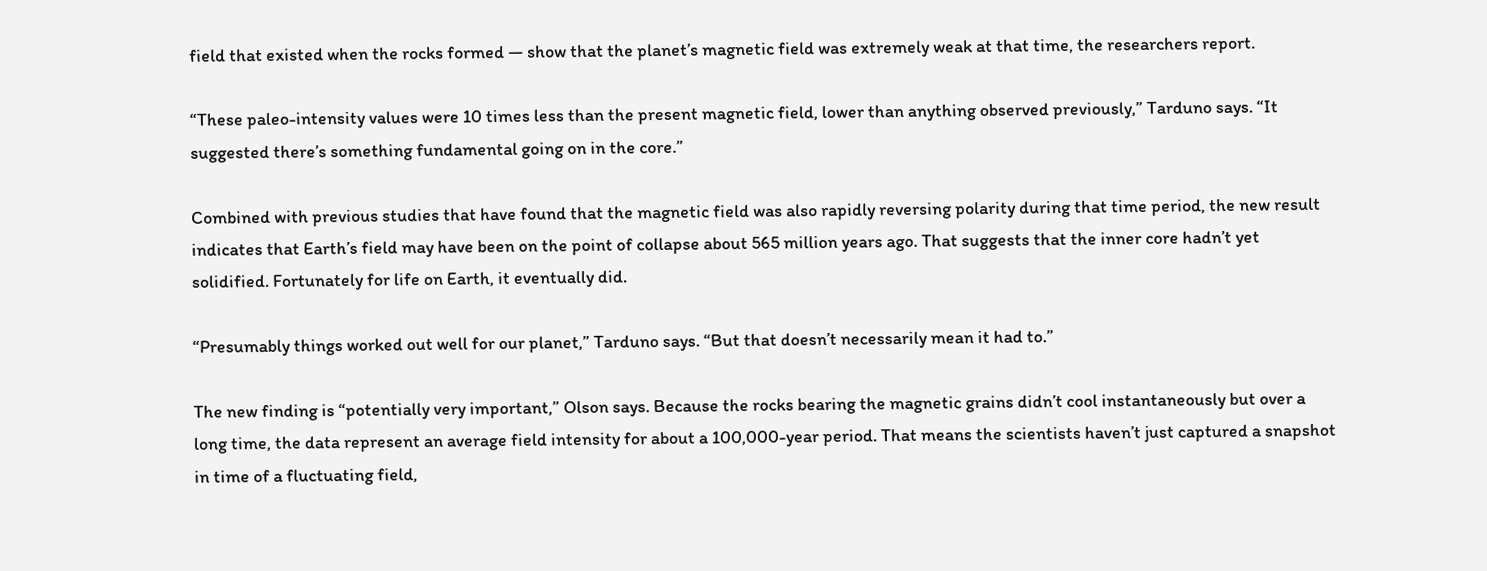field that existed when the rocks formed — show that the planet’s magnetic field was extremely weak at that time, the researchers report.

“These paleo-intensity values were 10 times less than the present magnetic field, lower than anything observed previously,” Tarduno says. “It suggested there’s something fundamental going on in the core.”

Combined with previous studies that have found that the magnetic field was also rapidly reversing polarity during that time period, the new result indicates that Earth’s field may have been on the point of collapse about 565 million years ago. That suggests that the inner core hadn’t yet solidified. Fortunately for life on Earth, it eventually did.

“Presumably things worked out well for our planet,” Tarduno says. “But that doesn’t necessarily mean it had to.”

The new finding is “potentially very important,” Olson says. Because the rocks bearing the magnetic grains didn’t cool instantaneously but over a long time, the data represent an average field intensity for about a 100,000-year period. That means the scientists haven’t just captured a snapshot in time of a fluctuating field,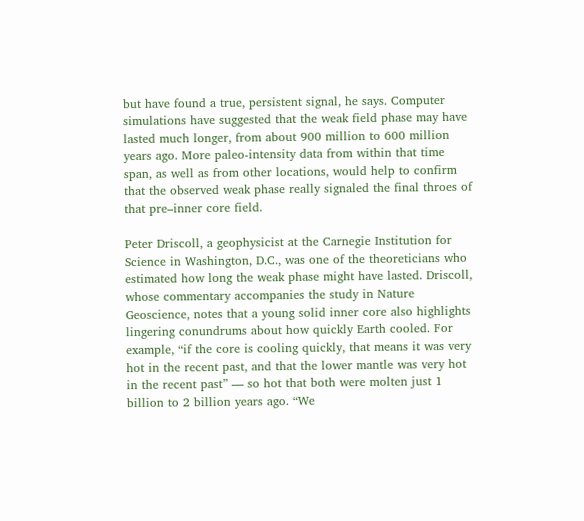but have found a true, persistent signal, he says. Computer simulations have suggested that the weak field phase may have lasted much longer, from about 900 million to 600 million years ago. More paleo-intensity data from within that time span, as well as from other locations, would help to confirm that the observed weak phase really signaled the final throes of that pre–inner core field.

Peter Driscoll, a geophysicist at the Carnegie Institution for Science in Washington, D.C., was one of the theoreticians who estimated how long the weak phase might have lasted. Driscoll, whose commentary accompanies the study in Nature Geoscience, notes that a young solid inner core also highlights lingering conundrums about how quickly Earth cooled. For example, “if the core is cooling quickly, that means it was very hot in the recent past, and that the lower mantle was very hot in the recent past” — so hot that both were molten just 1 billion to 2 billion years ago. “We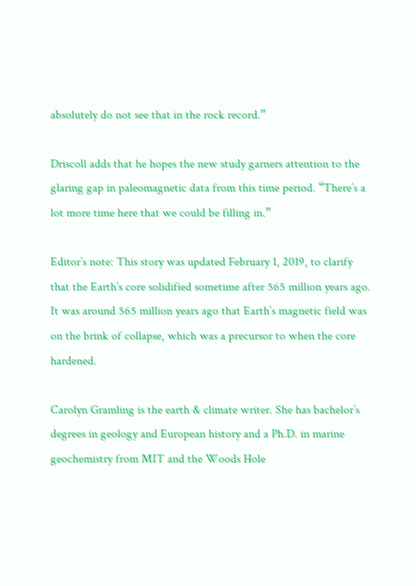absolutely do not see that in the rock record.”

Driscoll adds that he hopes the new study garners attention to the glaring gap in paleomagnetic data from this time period. “There’s a lot more time here that we could be filling in.”

Editor’s note: This story was updated February 1, 2019, to clarify that the Earth’s core solidified sometime after 565 million years ago. It was around 565 million years ago that Earth’s magnetic field was on the brink of collapse, which was a precursor to when the core hardened.

Carolyn Gramling is the earth & climate writer. She has bachelor’s degrees in geology and European history and a Ph.D. in marine geochemistry from MIT and the Woods Hole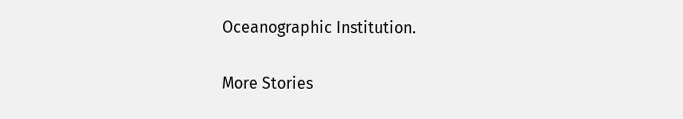Oceanographic Institution.

More Stories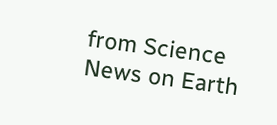from Science News on Earth